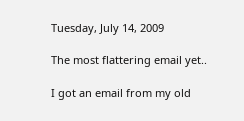Tuesday, July 14, 2009

The most flattering email yet..

I got an email from my old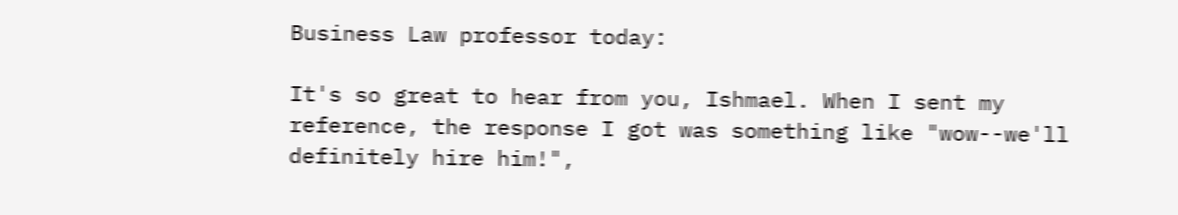Business Law professor today:

It's so great to hear from you, Ishmael. When I sent my reference, the response I got was something like "wow--we'll definitely hire him!",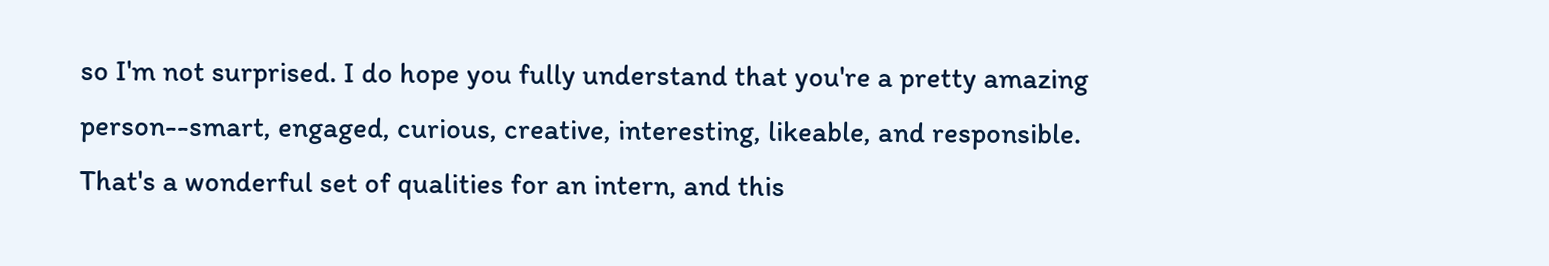so I'm not surprised. I do hope you fully understand that you're a pretty amazing person--smart, engaged, curious, creative, interesting, likeable, and responsible. That's a wonderful set of qualities for an intern, and this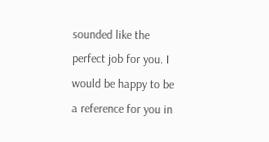sounded like the perfect job for you. I would be happy to be a reference for you in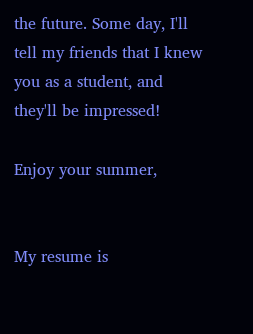the future. Some day, I'll tell my friends that I knew you as a student, and they'll be impressed!

Enjoy your summer,


My resume is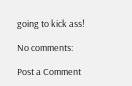going to kick ass!

No comments:

Post a Comment